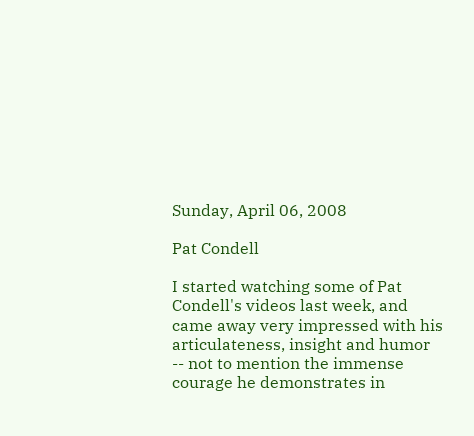Sunday, April 06, 2008

Pat Condell

I started watching some of Pat Condell's videos last week, and came away very impressed with his articulateness, insight and humor -- not to mention the immense courage he demonstrates in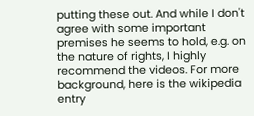putting these out. And while I don't agree with some important premises he seems to hold, e.g. on the nature of rights, I highly recommend the videos. For more background, here is the wikipedia entry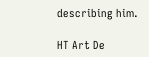describing him.

HT Art De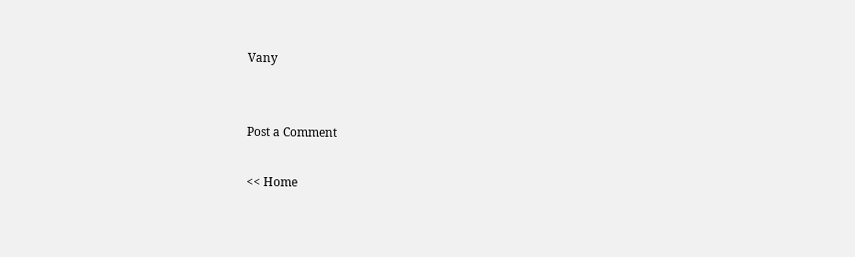Vany


Post a Comment

<< Home